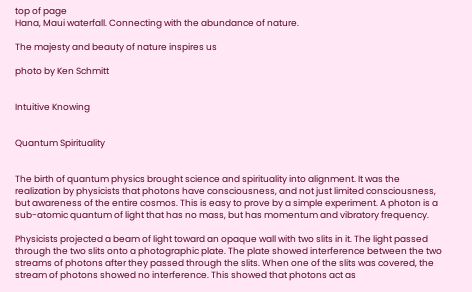top of page
Hana, Maui waterfall. Connecting with the abundance of nature.

The majesty and beauty of nature inspires us

photo by Ken Schmitt


Intuitive Knowing


Quantum Spirituality


The birth of quantum physics brought science and spirituality into alignment. It was the realization by physicists that photons have consciousness, and not just limited consciousness, but awareness of the entire cosmos. This is easy to prove by a simple experiment. A photon is a sub-atomic quantum of light that has no mass, but has momentum and vibratory frequency.

Physicists projected a beam of light toward an opaque wall with two slits in it. The light passed through the two slits onto a photographic plate. The plate showed interference between the two streams of photons after they passed through the slits. When one of the slits was covered, the stream of photons showed no interference. This showed that photons act as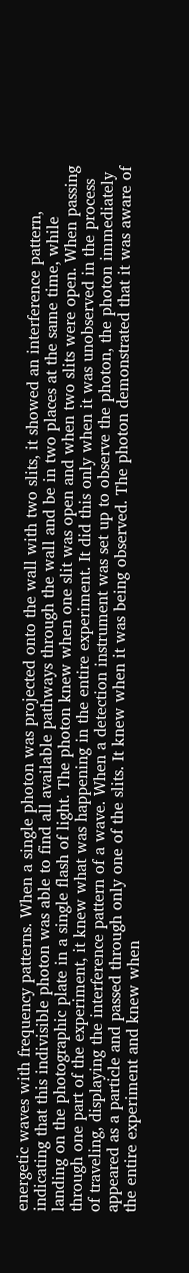energetic waves with frequency patterns. When a single photon was projected onto the wall with two slits, it showed an interference pattern, indicating that this indivisible photon was able to find all available pathways through the wall and be in two places at the same time, while landing on the photographic plate in a single flash of light. The photon knew when one slit was open and when two slits were open. When passing through one part of the experiment, it knew what was happening in the entire experiment. It did this only when it was unobserved in the process of traveling, displaying the interference pattern of a wave. When a detection instrument was set up to observe the photon, the photon immediately appeared as a particle and passed through only one of the slits. It knew when it was being observed. The photon demonstrated that it was aware of the entire experiment and knew when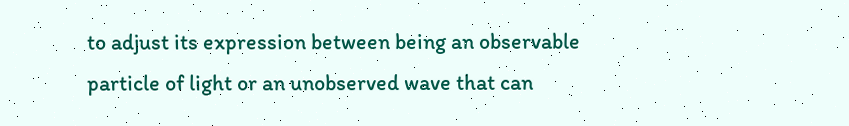to adjust its expression between being an observable particle of light or an unobserved wave that can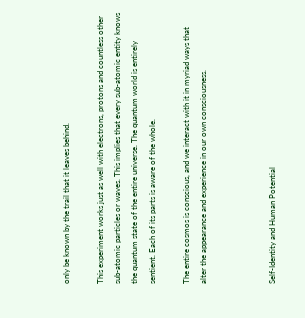only be known by the trail that it leaves behind.

This experiment works just as well with electrons, protons and countless other sub-atomic particles or waves. This implies that every sub-atomic entity knows the quantum state of the entire universe. The quantum world is entirely sentient. Each of its parts is aware of the whole.

The entire cosmos is conscious, and we interact with it in myriad ways that alter the appearance and experience in our own consciousness.



Self-Identity and Human Potential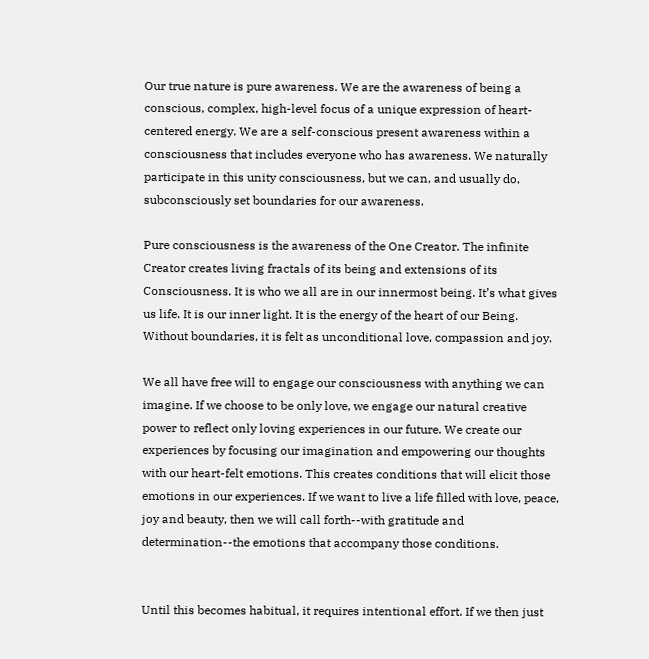Our true nature is pure awareness. We are the awareness of being a conscious, complex, high-level focus of a unique expression of heart-centered energy. We are a self-conscious present awareness within a consciousness that includes everyone who has awareness. We naturally participate in this unity consciousness, but we can, and usually do, subconsciously set boundaries for our awareness.

Pure consciousness is the awareness of the One Creator. The infinite Creator creates living fractals of its being and extensions of its Consciousness. It is who we all are in our innermost being. It’s what gives us life. It is our inner light. It is the energy of the heart of our Being. Without boundaries, it is felt as unconditional love, compassion and joy.

We all have free will to engage our consciousness with anything we can imagine. If we choose to be only love, we engage our natural creative power to reflect only loving experiences in our future. We create our experiences by focusing our imagination and empowering our thoughts with our heart-felt emotions. This creates conditions that will elicit those emotions in our experiences. If we want to live a life filled with love, peace, joy and beauty, then we will call forth--with gratitude and determination--the emotions that accompany those conditions.


Until this becomes habitual, it requires intentional effort. If we then just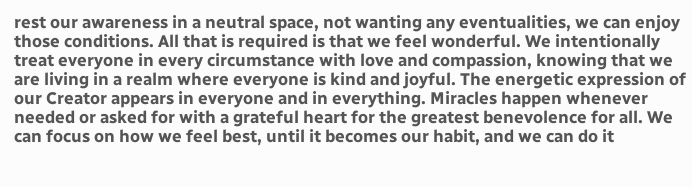rest our awareness in a neutral space, not wanting any eventualities, we can enjoy those conditions. All that is required is that we feel wonderful. We intentionally treat everyone in every circumstance with love and compassion, knowing that we are living in a realm where everyone is kind and joyful. The energetic expression of our Creator appears in everyone and in everything. Miracles happen whenever needed or asked for with a grateful heart for the greatest benevolence for all. We can focus on how we feel best, until it becomes our habit, and we can do it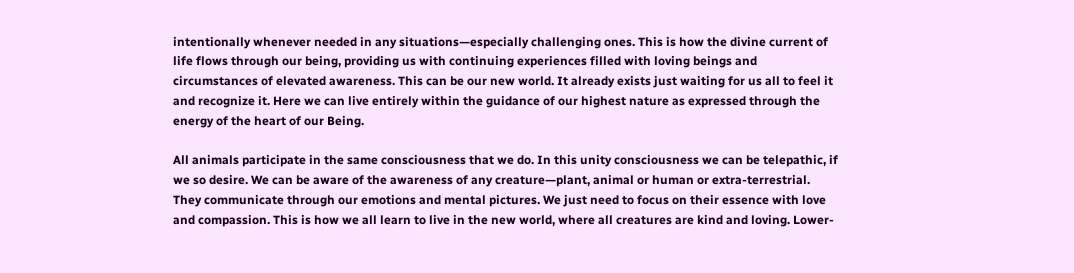intentionally whenever needed in any situations—especially challenging ones. This is how the divine current of life flows through our being, providing us with continuing experiences filled with loving beings and circumstances of elevated awareness. This can be our new world. It already exists just waiting for us all to feel it and recognize it. Here we can live entirely within the guidance of our highest nature as expressed through the energy of the heart of our Being.

All animals participate in the same consciousness that we do. In this unity consciousness we can be telepathic, if we so desire. We can be aware of the awareness of any creature—plant, animal or human or extra-terrestrial. They communicate through our emotions and mental pictures. We just need to focus on their essence with love and compassion. This is how we all learn to live in the new world, where all creatures are kind and loving. Lower-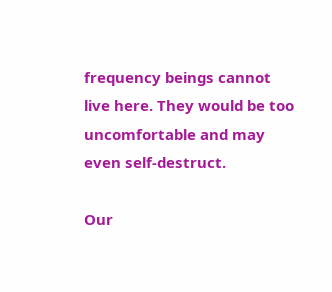frequency beings cannot live here. They would be too uncomfortable and may even self-destruct.

Our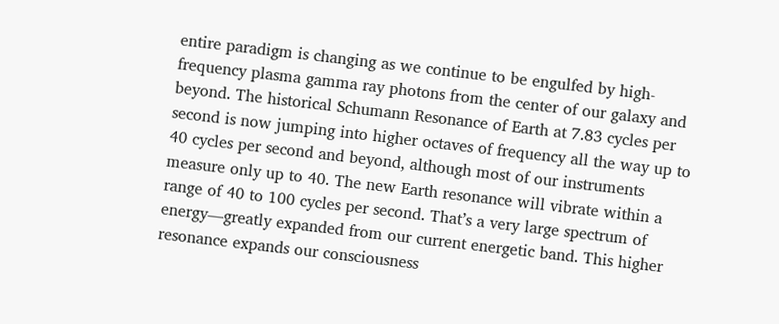entire paradigm is changing as we continue to be engulfed by high-frequency plasma gamma ray photons from the center of our galaxy and beyond. The historical Schumann Resonance of Earth at 7.83 cycles per second is now jumping into higher octaves of frequency all the way up to 40 cycles per second and beyond, although most of our instruments measure only up to 40. The new Earth resonance will vibrate within a range of 40 to 100 cycles per second. That’s a very large spectrum of energy—greatly expanded from our current energetic band. This higher resonance expands our consciousness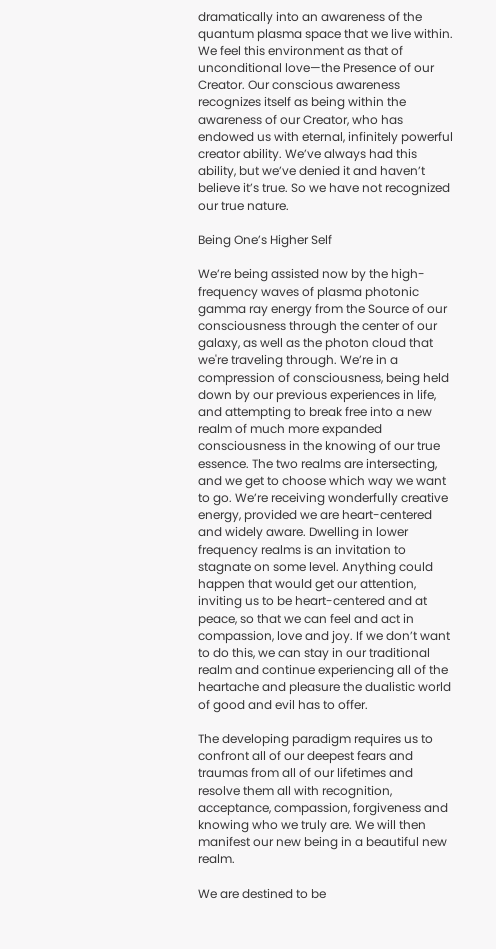dramatically into an awareness of the quantum plasma space that we live within. We feel this environment as that of unconditional love—the Presence of our Creator. Our conscious awareness recognizes itself as being within the awareness of our Creator, who has endowed us with eternal, infinitely powerful creator ability. We’ve always had this ability, but we’ve denied it and haven’t believe it’s true. So we have not recognized our true nature.

Being One’s Higher Self

We’re being assisted now by the high-frequency waves of plasma photonic gamma ray energy from the Source of our consciousness through the center of our galaxy, as well as the photon cloud that we're traveling through. We’re in a compression of consciousness, being held down by our previous experiences in life, and attempting to break free into a new realm of much more expanded consciousness in the knowing of our true essence. The two realms are intersecting, and we get to choose which way we want to go. We’re receiving wonderfully creative energy, provided we are heart-centered and widely aware. Dwelling in lower frequency realms is an invitation to stagnate on some level. Anything could happen that would get our attention, inviting us to be heart-centered and at peace, so that we can feel and act in compassion, love and joy. If we don’t want to do this, we can stay in our traditional realm and continue experiencing all of the heartache and pleasure the dualistic world of good and evil has to offer.

The developing paradigm requires us to confront all of our deepest fears and traumas from all of our lifetimes and resolve them all with recognition, acceptance, compassion, forgiveness and knowing who we truly are. We will then manifest our new being in a beautiful new realm.

We are destined to be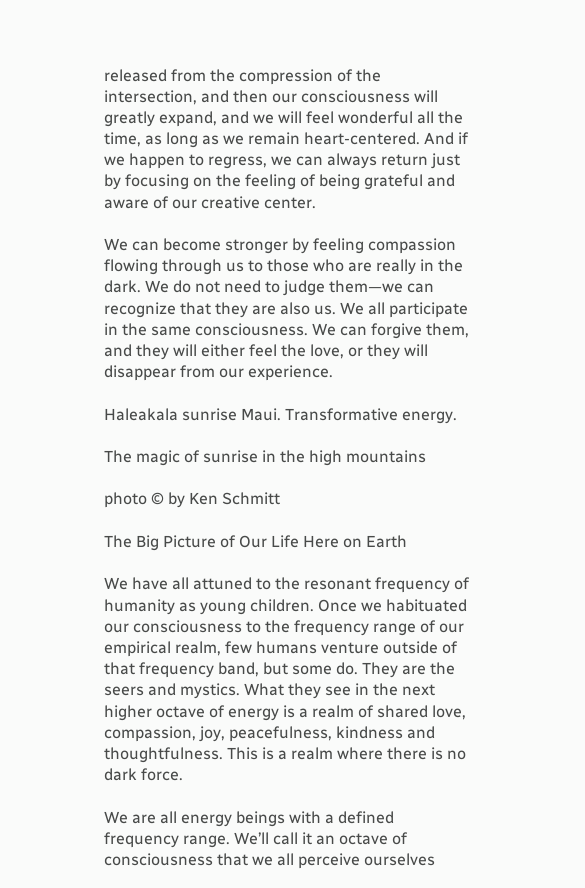released from the compression of the intersection, and then our consciousness will greatly expand, and we will feel wonderful all the time, as long as we remain heart-centered. And if we happen to regress, we can always return just by focusing on the feeling of being grateful and aware of our creative center.

We can become stronger by feeling compassion flowing through us to those who are really in the dark. We do not need to judge them—we can recognize that they are also us. We all participate in the same consciousness. We can forgive them, and they will either feel the love, or they will disappear from our experience.

Haleakala sunrise Maui. Transformative energy.

The magic of sunrise in the high mountains

photo © by Ken Schmitt

The Big Picture of Our Life Here on Earth

We have all attuned to the resonant frequency of humanity as young children. Once we habituated our consciousness to the frequency range of our empirical realm, few humans venture outside of that frequency band, but some do. They are the seers and mystics. What they see in the next higher octave of energy is a realm of shared love, compassion, joy, peacefulness, kindness and thoughtfulness. This is a realm where there is no dark force.

We are all energy beings with a defined frequency range. We’ll call it an octave of consciousness that we all perceive ourselves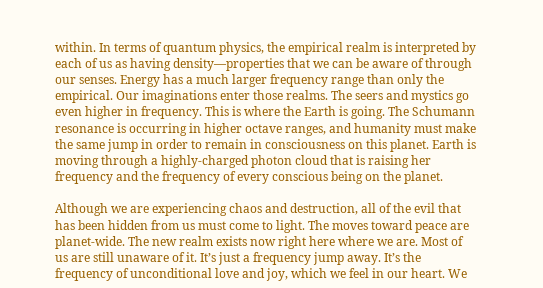within. In terms of quantum physics, the empirical realm is interpreted by each of us as having density—properties that we can be aware of through our senses. Energy has a much larger frequency range than only the empirical. Our imaginations enter those realms. The seers and mystics go even higher in frequency. This is where the Earth is going. The Schumann resonance is occurring in higher octave ranges, and humanity must make the same jump in order to remain in consciousness on this planet. Earth is moving through a highly-charged photon cloud that is raising her frequency and the frequency of every conscious being on the planet.

Although we are experiencing chaos and destruction, all of the evil that has been hidden from us must come to light. The moves toward peace are planet-wide. The new realm exists now right here where we are. Most of us are still unaware of it. It’s just a frequency jump away. It’s the frequency of unconditional love and joy, which we feel in our heart. We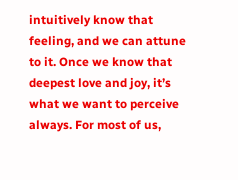intuitively know that feeling, and we can attune to it. Once we know that deepest love and joy, it’s what we want to perceive always. For most of us,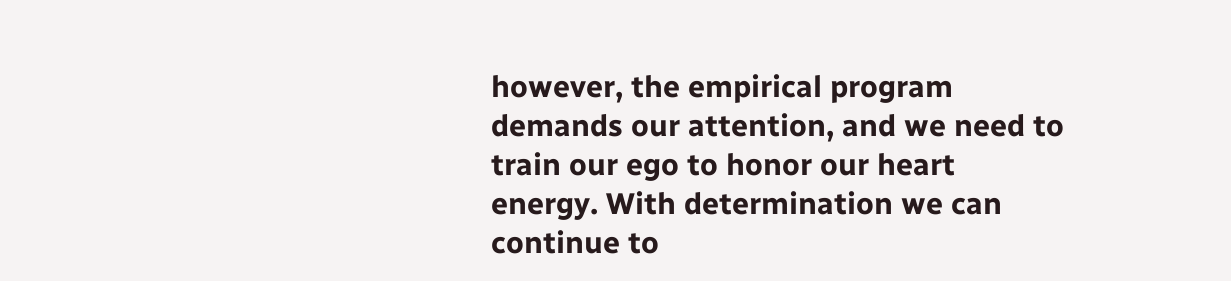however, the empirical program demands our attention, and we need to train our ego to honor our heart energy. With determination we can continue to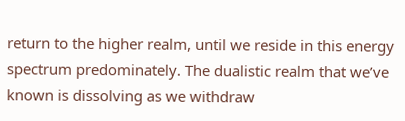return to the higher realm, until we reside in this energy spectrum predominately. The dualistic realm that we’ve known is dissolving as we withdraw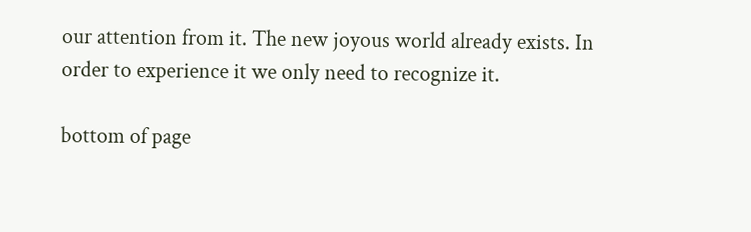our attention from it. The new joyous world already exists. In order to experience it we only need to recognize it.

bottom of page